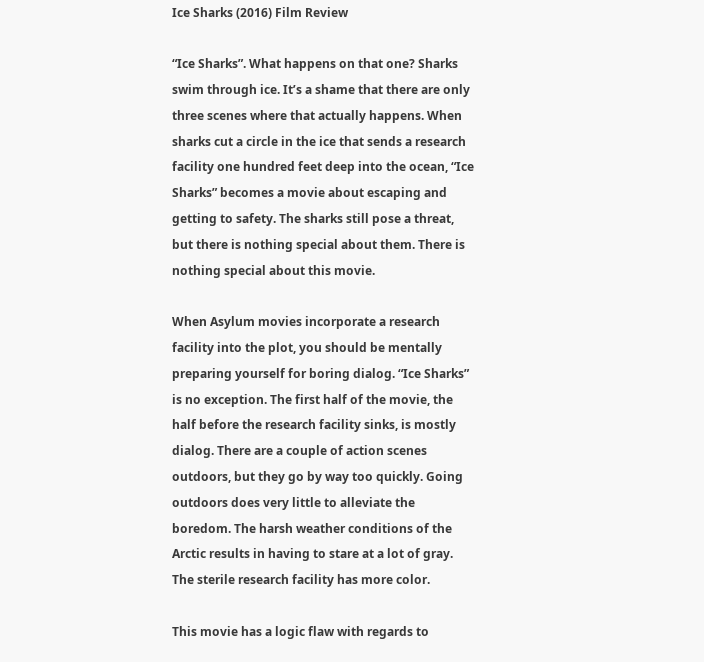Ice Sharks (2016) Film Review

“Ice Sharks”. What happens on that one? Sharks swim through ice. It’s a shame that there are only three scenes where that actually happens. When sharks cut a circle in the ice that sends a research facility one hundred feet deep into the ocean, “Ice Sharks” becomes a movie about escaping and getting to safety. The sharks still pose a threat, but there is nothing special about them. There is nothing special about this movie.

When Asylum movies incorporate a research facility into the plot, you should be mentally preparing yourself for boring dialog. “Ice Sharks” is no exception. The first half of the movie, the half before the research facility sinks, is mostly dialog. There are a couple of action scenes outdoors, but they go by way too quickly. Going outdoors does very little to alleviate the boredom. The harsh weather conditions of the Arctic results in having to stare at a lot of gray. The sterile research facility has more color.

This movie has a logic flaw with regards to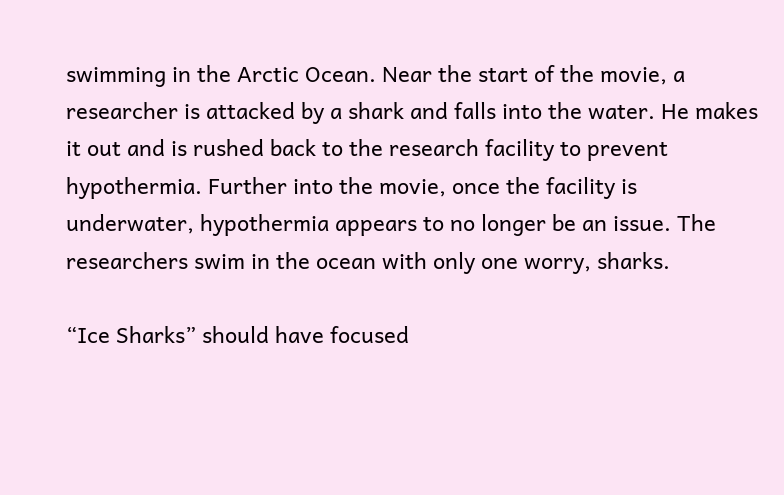swimming in the Arctic Ocean. Near the start of the movie, a researcher is attacked by a shark and falls into the water. He makes it out and is rushed back to the research facility to prevent hypothermia. Further into the movie, once the facility is underwater, hypothermia appears to no longer be an issue. The researchers swim in the ocean with only one worry, sharks.

“Ice Sharks” should have focused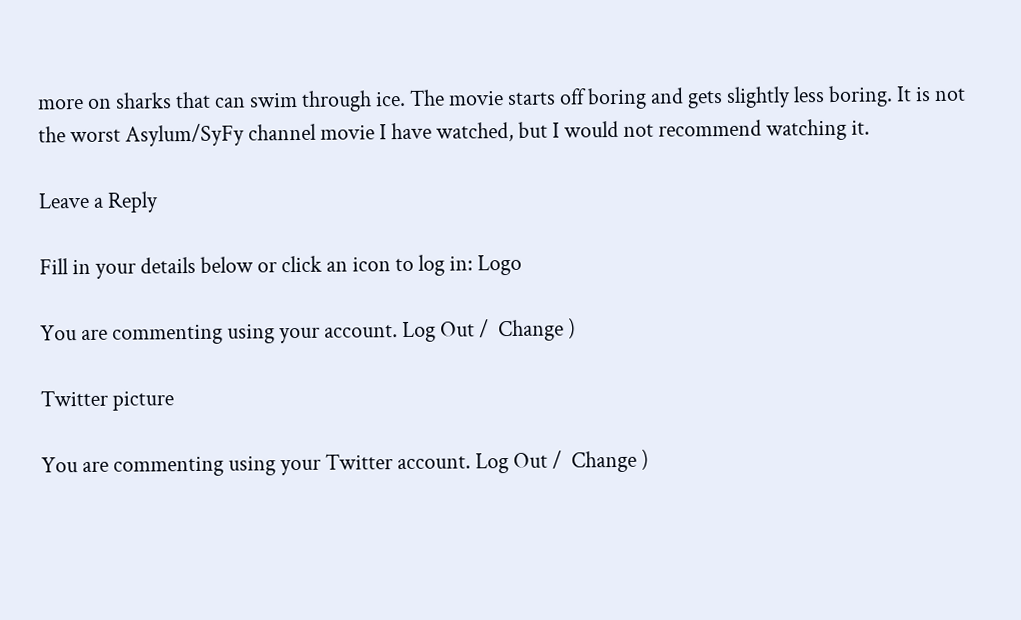more on sharks that can swim through ice. The movie starts off boring and gets slightly less boring. It is not the worst Asylum/SyFy channel movie I have watched, but I would not recommend watching it.

Leave a Reply

Fill in your details below or click an icon to log in: Logo

You are commenting using your account. Log Out /  Change )

Twitter picture

You are commenting using your Twitter account. Log Out /  Change )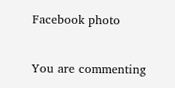Facebook photo

You are commenting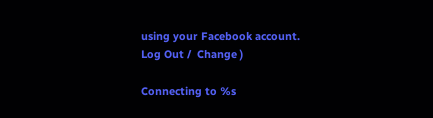using your Facebook account. Log Out /  Change )

Connecting to %s